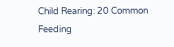Child Rearing: 20 Common Feeding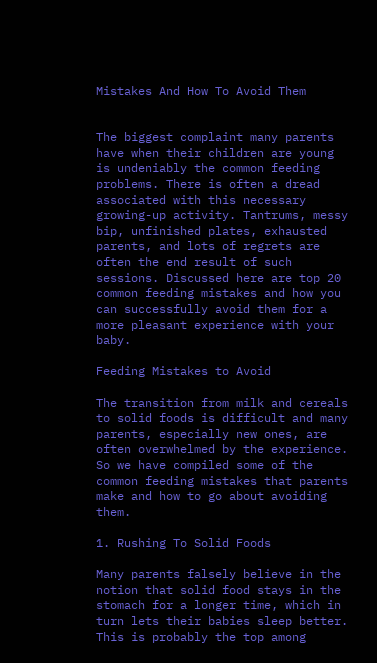Mistakes And How To Avoid Them


The biggest complaint many parents have when their children are young is undeniably the common feeding problems. There is often a dread associated with this necessary growing-up activity. Tantrums, messy bip, unfinished plates, exhausted parents, and lots of regrets are often the end result of such sessions. Discussed here are top 20 common feeding mistakes and how you can successfully avoid them for a more pleasant experience with your baby.

Feeding Mistakes to Avoid

The transition from milk and cereals to solid foods is difficult and many parents, especially new ones, are often overwhelmed by the experience. So we have compiled some of the common feeding mistakes that parents make and how to go about avoiding them.

1. Rushing To Solid Foods

Many parents falsely believe in the notion that solid food stays in the stomach for a longer time, which in turn lets their babies sleep better. This is probably the top among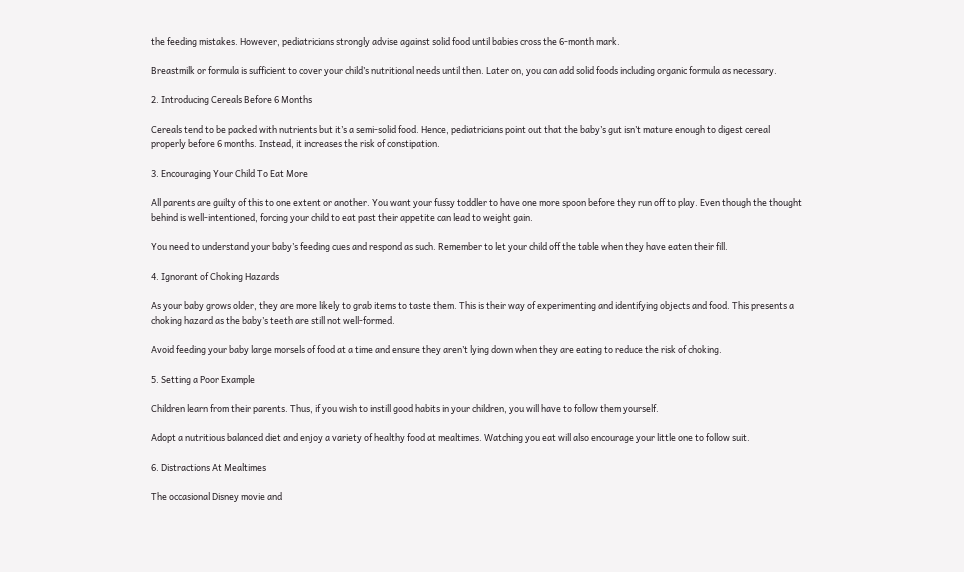the feeding mistakes. However, pediatricians strongly advise against solid food until babies cross the 6-month mark.

Breastmilk or formula is sufficient to cover your child’s nutritional needs until then. Later on, you can add solid foods including organic formula as necessary.

2. Introducing Cereals Before 6 Months

Cereals tend to be packed with nutrients but it’s a semi-solid food. Hence, pediatricians point out that the baby’s gut isn’t mature enough to digest cereal properly before 6 months. Instead, it increases the risk of constipation.

3. Encouraging Your Child To Eat More

All parents are guilty of this to one extent or another. You want your fussy toddler to have one more spoon before they run off to play. Even though the thought behind is well-intentioned, forcing your child to eat past their appetite can lead to weight gain.

You need to understand your baby’s feeding cues and respond as such. Remember to let your child off the table when they have eaten their fill.

4. Ignorant of Choking Hazards

As your baby grows older, they are more likely to grab items to taste them. This is their way of experimenting and identifying objects and food. This presents a choking hazard as the baby’s teeth are still not well-formed.

Avoid feeding your baby large morsels of food at a time and ensure they aren’t lying down when they are eating to reduce the risk of choking.

5. Setting a Poor Example

Children learn from their parents. Thus, if you wish to instill good habits in your children, you will have to follow them yourself.

Adopt a nutritious balanced diet and enjoy a variety of healthy food at mealtimes. Watching you eat will also encourage your little one to follow suit.

6. Distractions At Mealtimes

The occasional Disney movie and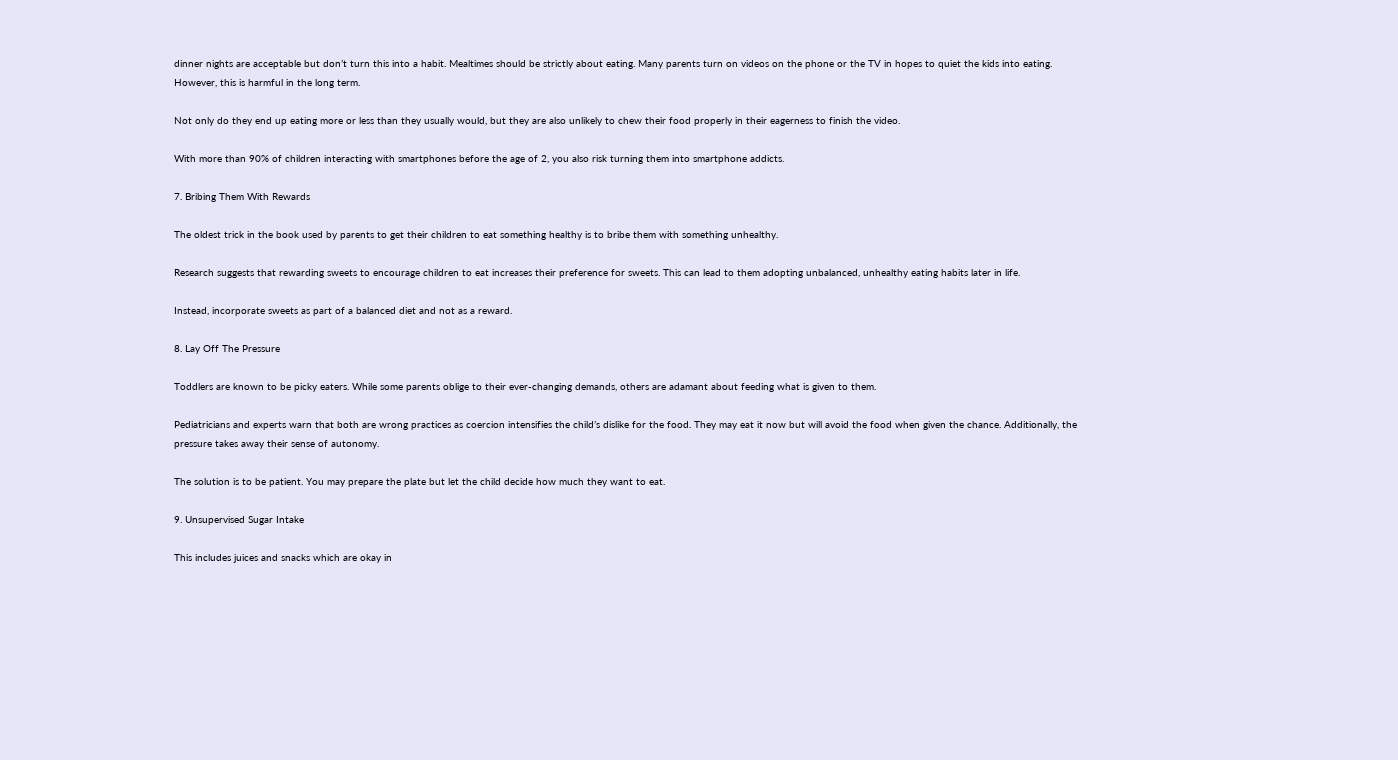dinner nights are acceptable but don’t turn this into a habit. Mealtimes should be strictly about eating. Many parents turn on videos on the phone or the TV in hopes to quiet the kids into eating. However, this is harmful in the long term.

Not only do they end up eating more or less than they usually would, but they are also unlikely to chew their food properly in their eagerness to finish the video.

With more than 90% of children interacting with smartphones before the age of 2, you also risk turning them into smartphone addicts.

7. Bribing Them With Rewards

The oldest trick in the book used by parents to get their children to eat something healthy is to bribe them with something unhealthy.

Research suggests that rewarding sweets to encourage children to eat increases their preference for sweets. This can lead to them adopting unbalanced, unhealthy eating habits later in life.

Instead, incorporate sweets as part of a balanced diet and not as a reward.

8. Lay Off The Pressure

Toddlers are known to be picky eaters. While some parents oblige to their ever-changing demands, others are adamant about feeding what is given to them.

Pediatricians and experts warn that both are wrong practices as coercion intensifies the child’s dislike for the food. They may eat it now but will avoid the food when given the chance. Additionally, the pressure takes away their sense of autonomy.

The solution is to be patient. You may prepare the plate but let the child decide how much they want to eat.

9. Unsupervised Sugar Intake

This includes juices and snacks which are okay in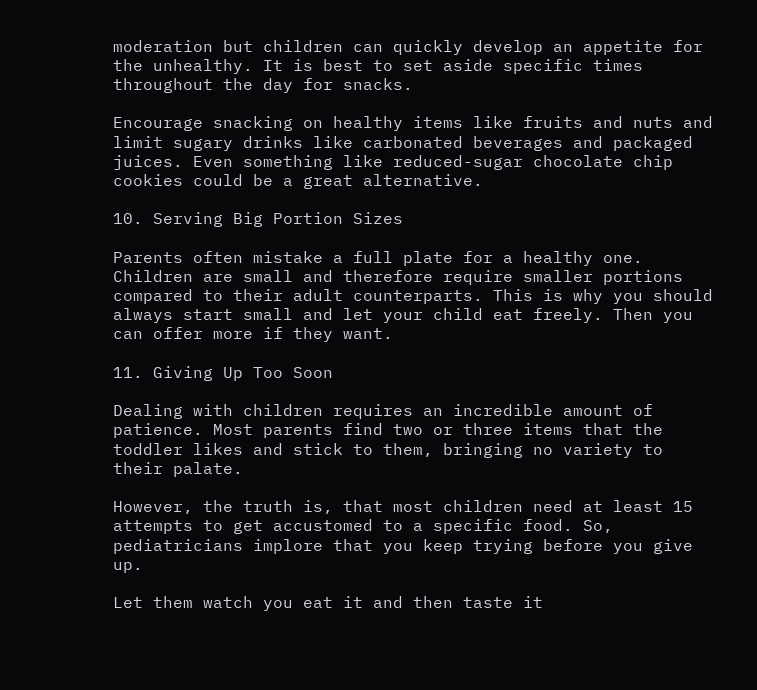moderation but children can quickly develop an appetite for the unhealthy. It is best to set aside specific times throughout the day for snacks.

Encourage snacking on healthy items like fruits and nuts and limit sugary drinks like carbonated beverages and packaged juices. Even something like reduced-sugar chocolate chip cookies could be a great alternative.

10. Serving Big Portion Sizes

Parents often mistake a full plate for a healthy one. Children are small and therefore require smaller portions compared to their adult counterparts. This is why you should always start small and let your child eat freely. Then you can offer more if they want.

11. Giving Up Too Soon

Dealing with children requires an incredible amount of patience. Most parents find two or three items that the toddler likes and stick to them, bringing no variety to their palate.

However, the truth is, that most children need at least 15 attempts to get accustomed to a specific food. So, pediatricians implore that you keep trying before you give up.

Let them watch you eat it and then taste it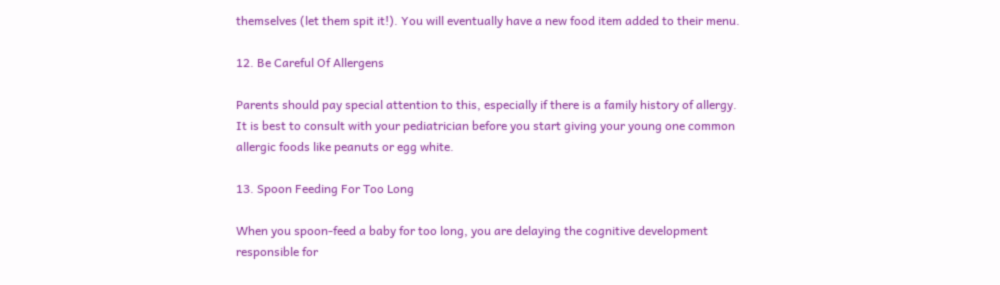themselves (let them spit it!). You will eventually have a new food item added to their menu.

12. Be Careful Of Allergens

Parents should pay special attention to this, especially if there is a family history of allergy. It is best to consult with your pediatrician before you start giving your young one common allergic foods like peanuts or egg white.

13. Spoon Feeding For Too Long

When you spoon-feed a baby for too long, you are delaying the cognitive development responsible for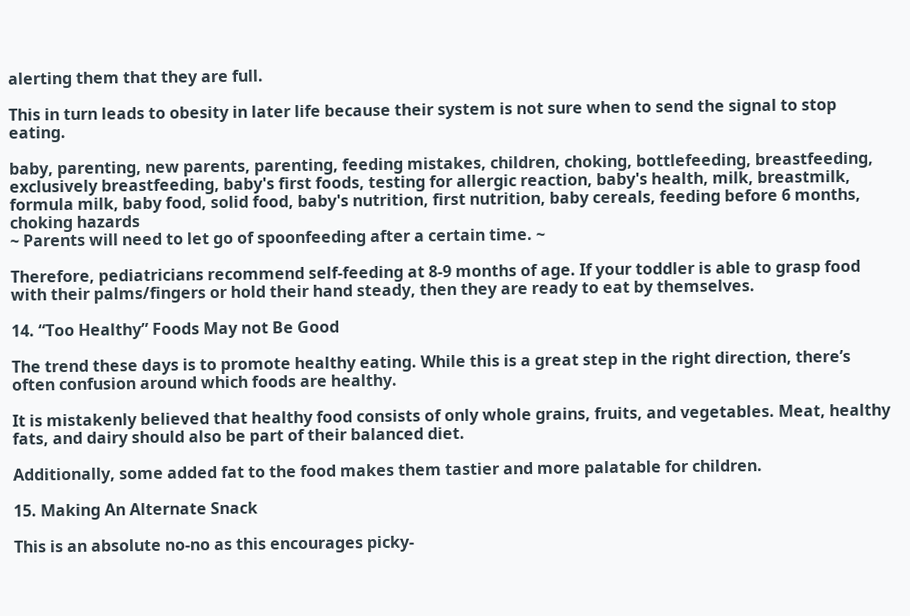alerting them that they are full.

This in turn leads to obesity in later life because their system is not sure when to send the signal to stop eating.

baby, parenting, new parents, parenting, feeding mistakes, children, choking, bottlefeeding, breastfeeding, exclusively breastfeeding, baby's first foods, testing for allergic reaction, baby's health, milk, breastmilk, formula milk, baby food, solid food, baby's nutrition, first nutrition, baby cereals, feeding before 6 months, choking hazards
~ Parents will need to let go of spoonfeeding after a certain time. ~

Therefore, pediatricians recommend self-feeding at 8-9 months of age. If your toddler is able to grasp food with their palms/fingers or hold their hand steady, then they are ready to eat by themselves.

14. “Too Healthy” Foods May not Be Good

The trend these days is to promote healthy eating. While this is a great step in the right direction, there’s often confusion around which foods are healthy.

It is mistakenly believed that healthy food consists of only whole grains, fruits, and vegetables. Meat, healthy fats, and dairy should also be part of their balanced diet.

Additionally, some added fat to the food makes them tastier and more palatable for children.

15. Making An Alternate Snack

This is an absolute no-no as this encourages picky-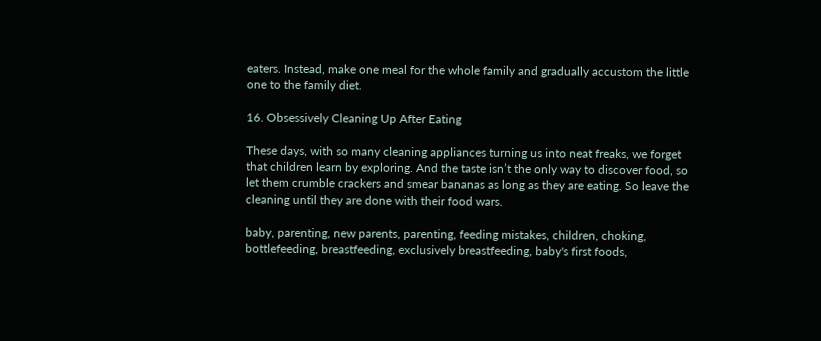eaters. Instead, make one meal for the whole family and gradually accustom the little one to the family diet.

16. Obsessively Cleaning Up After Eating

These days, with so many cleaning appliances turning us into neat freaks, we forget that children learn by exploring. And the taste isn’t the only way to discover food, so let them crumble crackers and smear bananas as long as they are eating. So leave the cleaning until they are done with their food wars.

baby, parenting, new parents, parenting, feeding mistakes, children, choking, bottlefeeding, breastfeeding, exclusively breastfeeding, baby's first foods,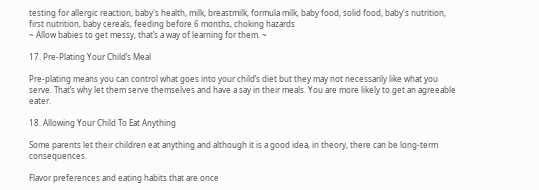testing for allergic reaction, baby's health, milk, breastmilk, formula milk, baby food, solid food, baby's nutrition, first nutrition, baby cereals, feeding before 6 months, choking hazards
~ Allow babies to get messy, that’s a way of learning for them. ~

17. Pre-Plating Your Child’s Meal

Pre-plating means you can control what goes into your child’s diet but they may not necessarily like what you serve. That’s why let them serve themselves and have a say in their meals. You are more likely to get an agreeable eater.

18. Allowing Your Child To Eat Anything

Some parents let their children eat anything and although it is a good idea, in theory, there can be long-term consequences.

Flavor preferences and eating habits that are once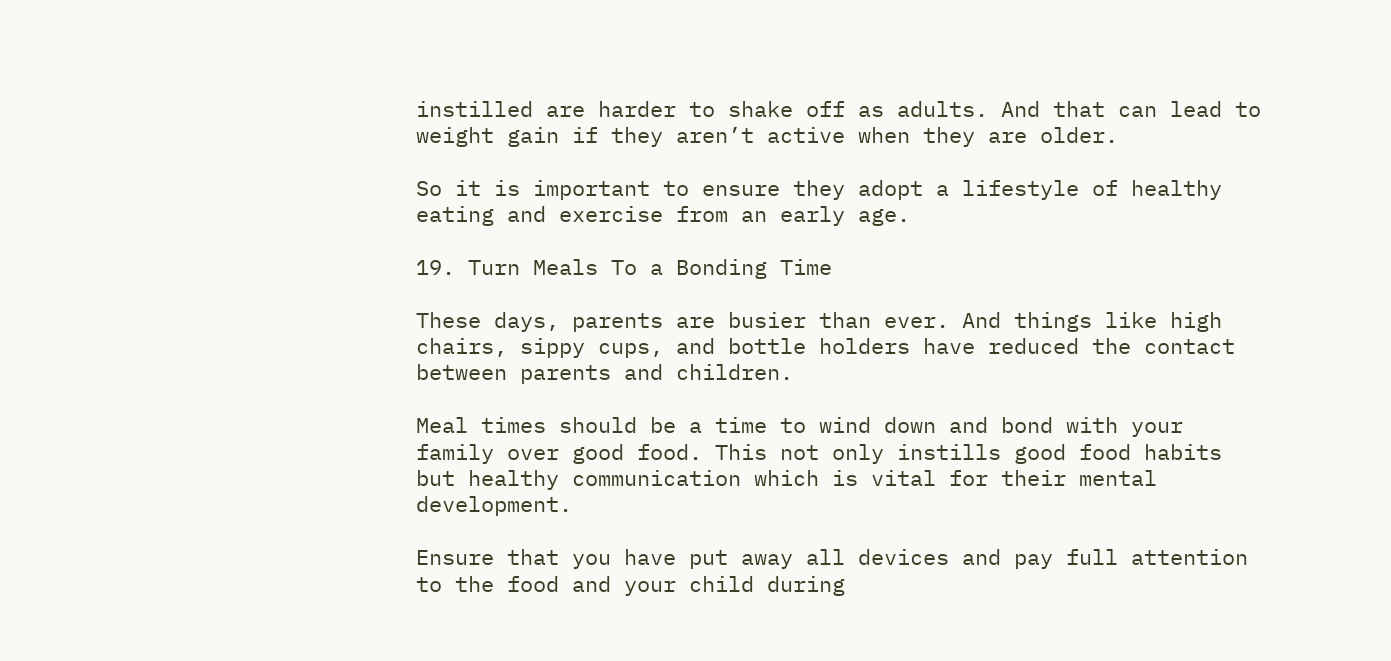instilled are harder to shake off as adults. And that can lead to weight gain if they aren’t active when they are older.

So it is important to ensure they adopt a lifestyle of healthy eating and exercise from an early age.

19. Turn Meals To a Bonding Time

These days, parents are busier than ever. And things like high chairs, sippy cups, and bottle holders have reduced the contact between parents and children.

Meal times should be a time to wind down and bond with your family over good food. This not only instills good food habits but healthy communication which is vital for their mental development.

Ensure that you have put away all devices and pay full attention to the food and your child during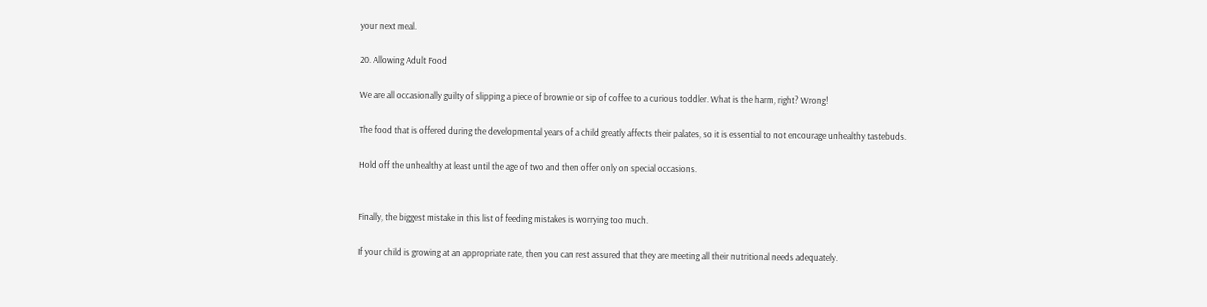your next meal.

20. Allowing Adult Food

We are all occasionally guilty of slipping a piece of brownie or sip of coffee to a curious toddler. What is the harm, right? Wrong!

The food that is offered during the developmental years of a child greatly affects their palates, so it is essential to not encourage unhealthy tastebuds.

Hold off the unhealthy at least until the age of two and then offer only on special occasions.


Finally, the biggest mistake in this list of feeding mistakes is worrying too much.

If your child is growing at an appropriate rate, then you can rest assured that they are meeting all their nutritional needs adequately.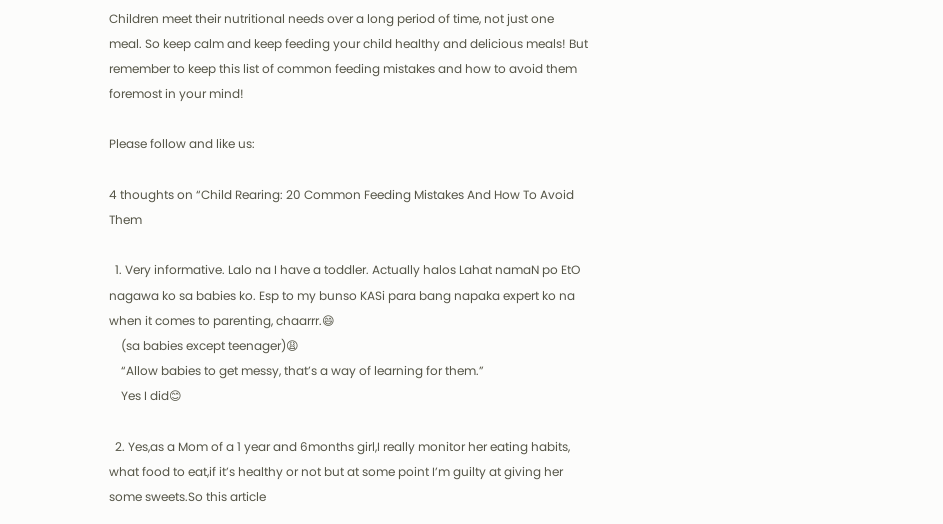Children meet their nutritional needs over a long period of time, not just one meal. So keep calm and keep feeding your child healthy and delicious meals! But remember to keep this list of common feeding mistakes and how to avoid them foremost in your mind!

Please follow and like us:

4 thoughts on “Child Rearing: 20 Common Feeding Mistakes And How To Avoid Them

  1. Very informative. Lalo na I have a toddler. Actually halos Lahat namaN po EtO nagawa ko sa babies ko. Esp to my bunso KASi para bang napaka expert ko na when it comes to parenting, chaarrr.😄
    (sa babies except teenager)😩
    “Allow babies to get messy, that’s a way of learning for them.”
    Yes I did😊

  2. Yes,as a Mom of a 1 year and 6months girl,I really monitor her eating habits, what food to eat,if it’s healthy or not but at some point I’m guilty at giving her some sweets.So this article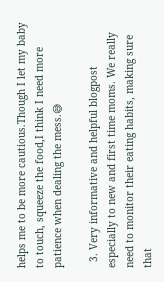helps me to be more cautious.Though I let my baby to touch, squeeze the food,I think I need more patience when dealing the mess.😅

  3. Very informative and helpful blogpost especially to new and first time moms. We really need to monitor their eating habits, making sure that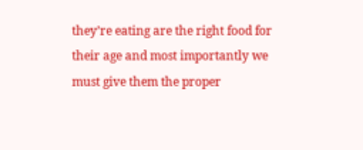they’re eating are the right food for their age and most importantly we must give them the proper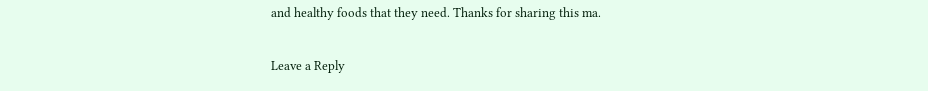and healthy foods that they need. Thanks for sharing this ma.

Leave a Reply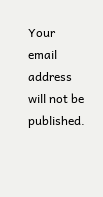Your email address will not be published.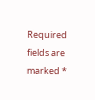Required fields are marked *